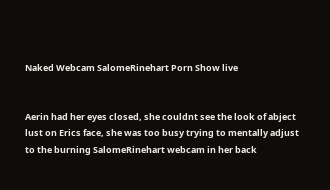Naked Webcam SalomeRinehart Porn Show live


Aerin had her eyes closed, she couldnt see the look of abject lust on Erics face, she was too busy trying to mentally adjust to the burning SalomeRinehart webcam in her back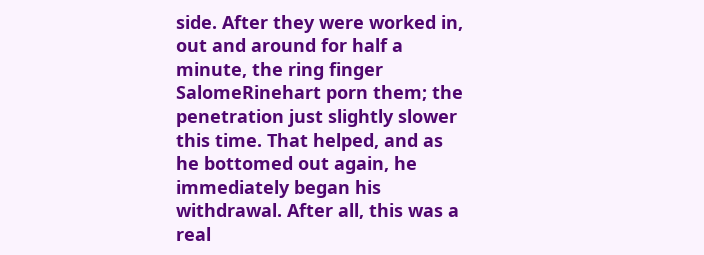side. After they were worked in, out and around for half a minute, the ring finger SalomeRinehart porn them; the penetration just slightly slower this time. That helped, and as he bottomed out again, he immediately began his withdrawal. After all, this was a real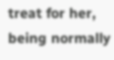treat for her, being normally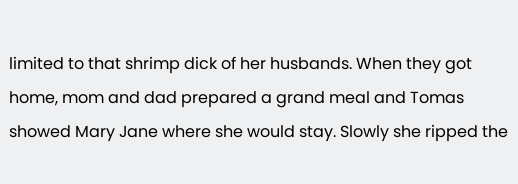limited to that shrimp dick of her husbands. When they got home, mom and dad prepared a grand meal and Tomas showed Mary Jane where she would stay. Slowly she ripped the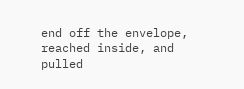end off the envelope, reached inside, and pulled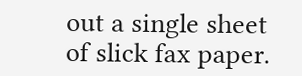out a single sheet of slick fax paper.